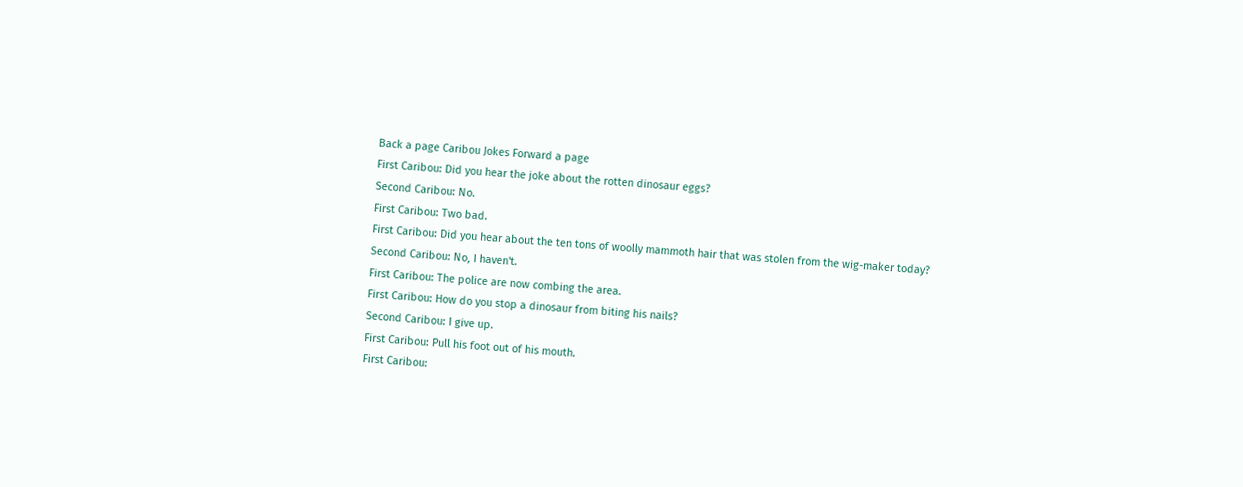Back a page Caribou Jokes Forward a page
First Caribou: Did you hear the joke about the rotten dinosaur eggs?
Second Caribou: No.
First Caribou: Two bad.
First Caribou: Did you hear about the ten tons of woolly mammoth hair that was stolen from the wig-maker today?
Second Caribou: No, I haven't.
First Caribou: The police are now combing the area.
First Caribou: How do you stop a dinosaur from biting his nails?
Second Caribou: I give up.
First Caribou: Pull his foot out of his mouth.
First Caribou: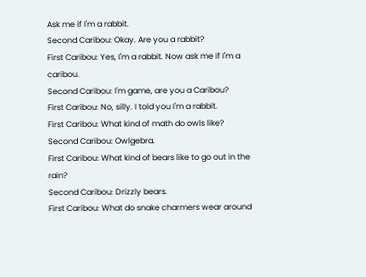Ask me if I'm a rabbit.
Second Caribou: Okay. Are you a rabbit?
First Caribou: Yes, I'm a rabbit. Now ask me if I'm a caribou.
Second Caribou: I'm game, are you a Caribou?
First Caribou: No, silly. I told you I'm a rabbit.
First Caribou: What kind of math do owls like?
Second Caribou: Owlgebra.
First Caribou: What kind of bears like to go out in the rain?
Second Caribou: Drizzly bears.
First Caribou: What do snake charmers wear around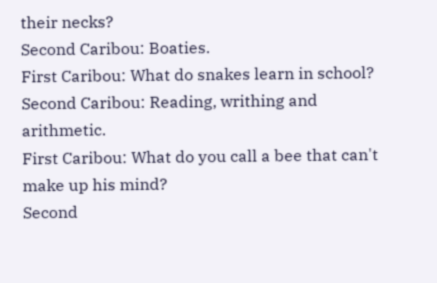their necks?
Second Caribou: Boaties.
First Caribou: What do snakes learn in school?
Second Caribou: Reading, writhing and arithmetic.
First Caribou: What do you call a bee that can't make up his mind?
Second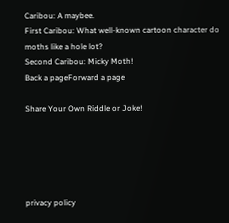Caribou: A maybee.
First Caribou: What well-known cartoon character do moths like a hole lot?
Second Caribou: Micky Moth!
Back a pageForward a page

Share Your Own Riddle or Joke!





privacy policy